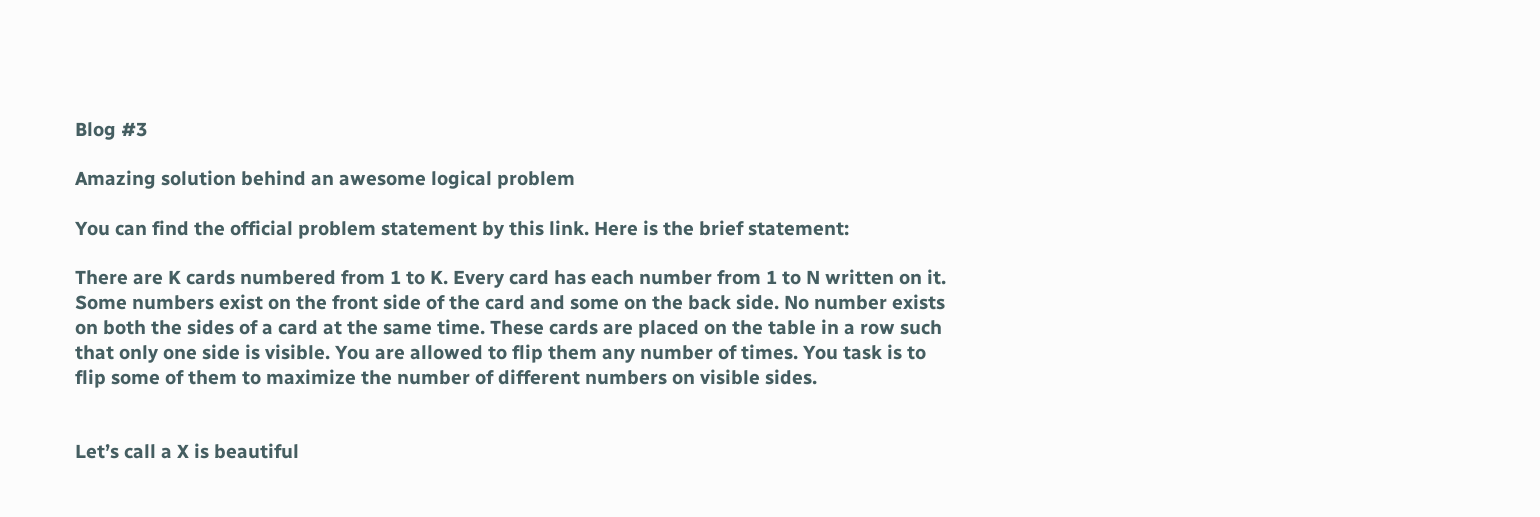Blog #3

Amazing solution behind an awesome logical problem

You can find the official problem statement by this link. Here is the brief statement:

There are K cards numbered from 1 to K. Every card has each number from 1 to N written on it. Some numbers exist on the front side of the card and some on the back side. No number exists on both the sides of a card at the same time. These cards are placed on the table in a row such that only one side is visible. You are allowed to flip them any number of times. You task is to flip some of them to maximize the number of different numbers on visible sides.


Let’s call a X is beautiful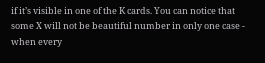if it’s visible in one of the K cards. You can notice that some X will not be beautiful number in only one case - when every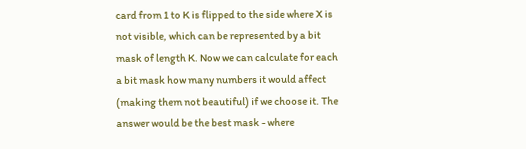card from 1 to K is flipped to the side where X is not visible, which can be represented by a bit mask of length K. Now we can calculate for each a bit mask how many numbers it would affect (making them not beautiful) if we choose it. The answer would be the best mask - where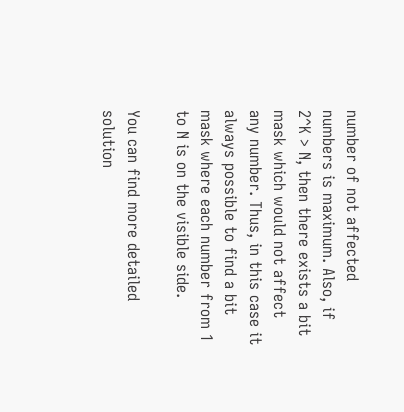number of not affected numbers is maximum. Also, if 2^K > N, then there exists a bit mask which would not affect any number. Thus, in this case it always possible to find a bit mask where each number from 1 to N is on the visible side.

You can find more detailed solution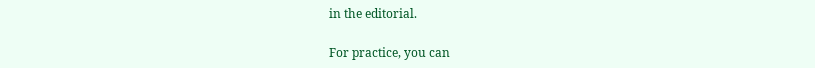in the editorial.

For practice, you can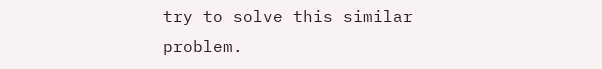try to solve this similar problem.